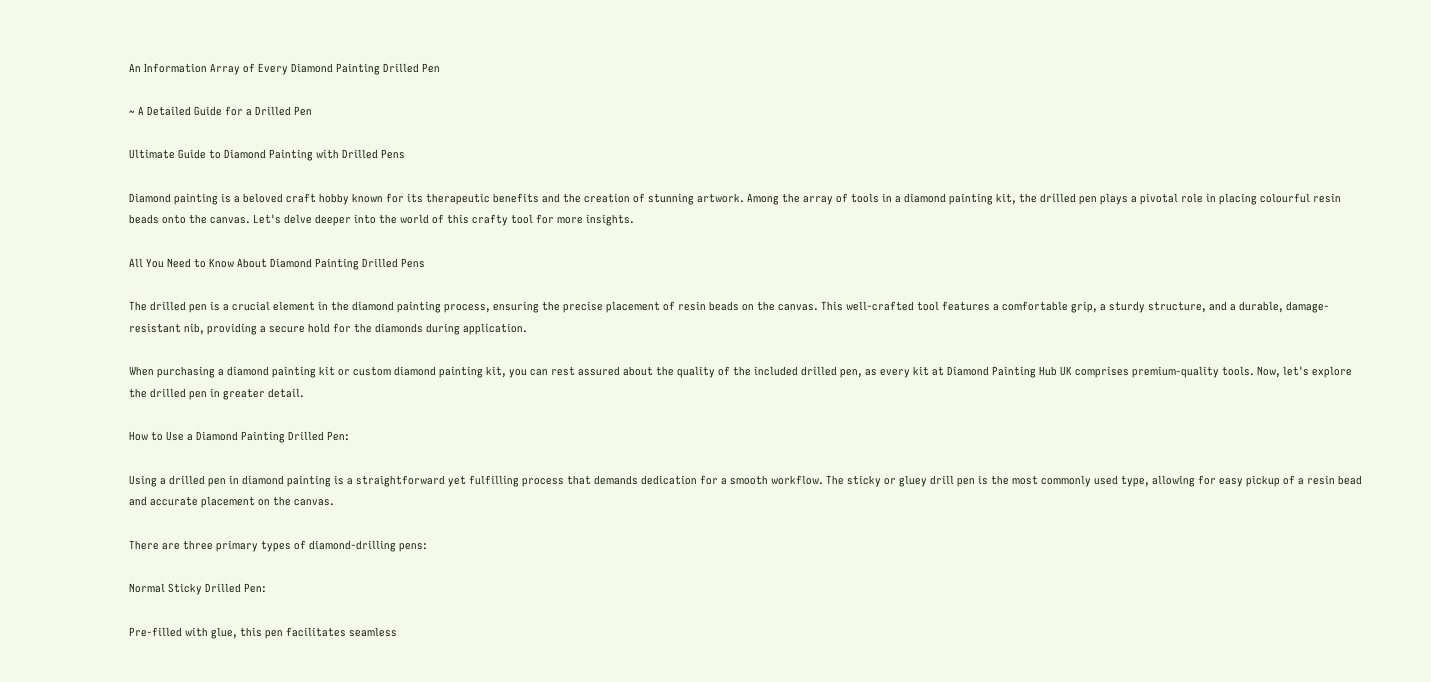An Information Array of Every Diamond Painting Drilled Pen

~ A Detailed Guide for a Drilled Pen

Ultimate Guide to Diamond Painting with Drilled Pens

Diamond painting is a beloved craft hobby known for its therapeutic benefits and the creation of stunning artwork. Among the array of tools in a diamond painting kit, the drilled pen plays a pivotal role in placing colourful resin beads onto the canvas. Let's delve deeper into the world of this crafty tool for more insights.

All You Need to Know About Diamond Painting Drilled Pens

The drilled pen is a crucial element in the diamond painting process, ensuring the precise placement of resin beads on the canvas. This well-crafted tool features a comfortable grip, a sturdy structure, and a durable, damage-resistant nib, providing a secure hold for the diamonds during application.

When purchasing a diamond painting kit or custom diamond painting kit, you can rest assured about the quality of the included drilled pen, as every kit at Diamond Painting Hub UK comprises premium-quality tools. Now, let's explore the drilled pen in greater detail.

How to Use a Diamond Painting Drilled Pen:

Using a drilled pen in diamond painting is a straightforward yet fulfilling process that demands dedication for a smooth workflow. The sticky or gluey drill pen is the most commonly used type, allowing for easy pickup of a resin bead and accurate placement on the canvas.

There are three primary types of diamond-drilling pens:

Normal Sticky Drilled Pen:

Pre-filled with glue, this pen facilitates seamless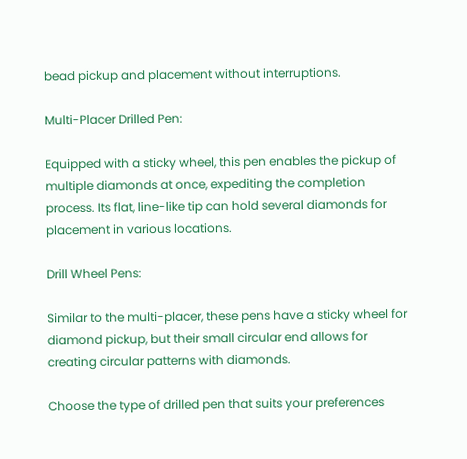bead pickup and placement without interruptions.

Multi-Placer Drilled Pen:

Equipped with a sticky wheel, this pen enables the pickup of multiple diamonds at once, expediting the completion process. Its flat, line-like tip can hold several diamonds for placement in various locations.

Drill Wheel Pens:

Similar to the multi-placer, these pens have a sticky wheel for diamond pickup, but their small circular end allows for creating circular patterns with diamonds.

Choose the type of drilled pen that suits your preferences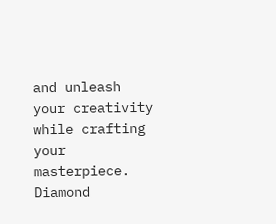and unleash your creativity while crafting your masterpiece. Diamond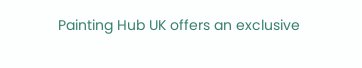Painting Hub UK offers an exclusive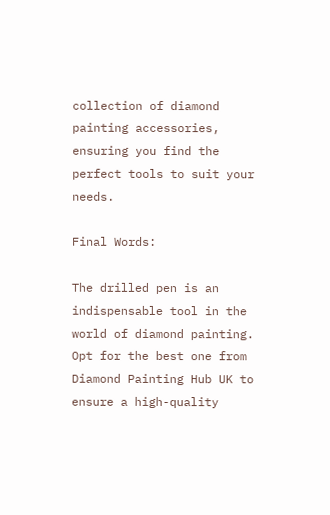collection of diamond painting accessories, ensuring you find the perfect tools to suit your needs.

Final Words:

The drilled pen is an indispensable tool in the world of diamond painting. Opt for the best one from Diamond Painting Hub UK to ensure a high-quality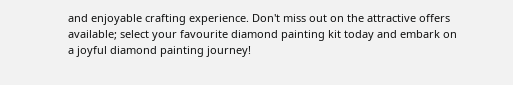and enjoyable crafting experience. Don't miss out on the attractive offers available; select your favourite diamond painting kit today and embark on a joyful diamond painting journey!